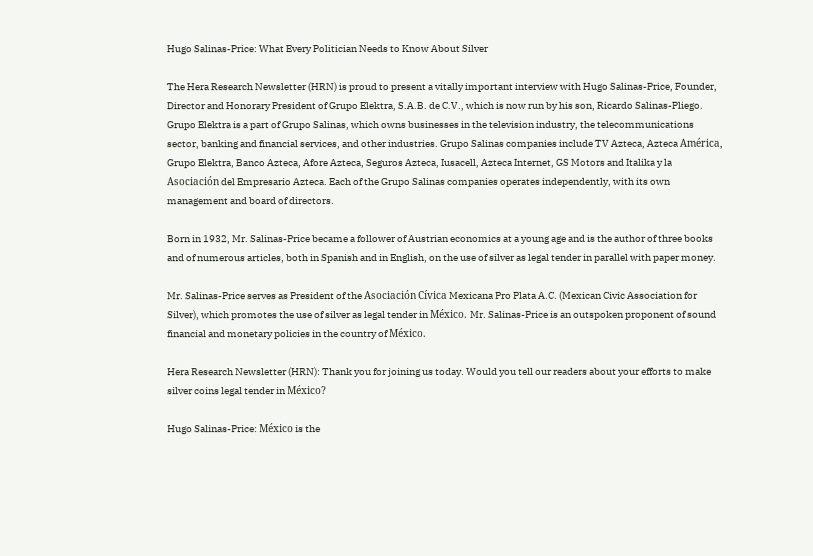Hugo Salinas-Price: What Every Politician Needs to Know About Silver

The Hera Research Newsletter (HRN) is proud to present a vitally important interview with Hugo Salinas-Price, Founder, Director and Honorary President of Grupo Elektra, S.A.B. de C.V., which is now run by his son, Ricardo Salinas-Pliego. Grupo Elektra is a part of Grupo Salinas, which owns businesses in the television industry, the telecommunications sector, banking and financial services, and other industries. Grupo Salinas companies include TV Azteca, Azteca América, Grupo Elektra, Banco Azteca, Afore Azteca, Seguros Azteca, Iusacell, Azteca Internet, GS Motors and Italika y la Asociación del Empresario Azteca. Each of the Grupo Salinas companies operates independently, with its own management and board of directors.

Born in 1932, Mr. Salinas-Price became a follower of Austrian economics at a young age and is the author of three books and of numerous articles, both in Spanish and in English, on the use of silver as legal tender in parallel with paper money.

Mr. Salinas-Price serves as President of the Asociación Cívica Mexicana Pro Plata A.C. (Mexican Civic Association for Silver), which promotes the use of silver as legal tender in México. Mr. Salinas-Price is an outspoken proponent of sound financial and monetary policies in the country of México.

Hera Research Newsletter (HRN): Thank you for joining us today. Would you tell our readers about your efforts to make silver coins legal tender in México?

Hugo Salinas-Price: México is the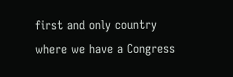first and only country where we have a Congress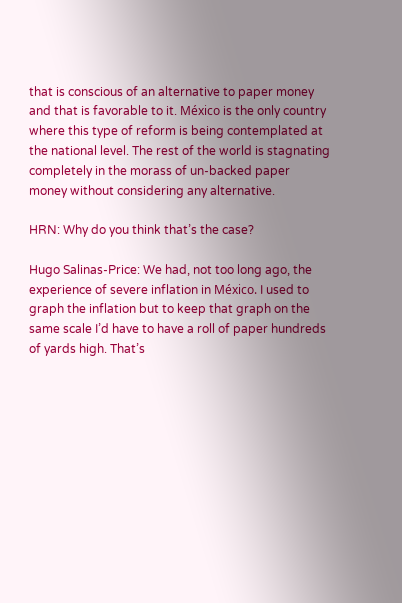that is conscious of an alternative to paper money and that is favorable to it. México is the only country where this type of reform is being contemplated at the national level. The rest of the world is stagnating completely in the morass of un-backed paper money without considering any alternative.

HRN: Why do you think that’s the case?

Hugo Salinas-Price: We had, not too long ago, the experience of severe inflation in México. I used to graph the inflation but to keep that graph on the same scale I’d have to have a roll of paper hundreds of yards high. That’s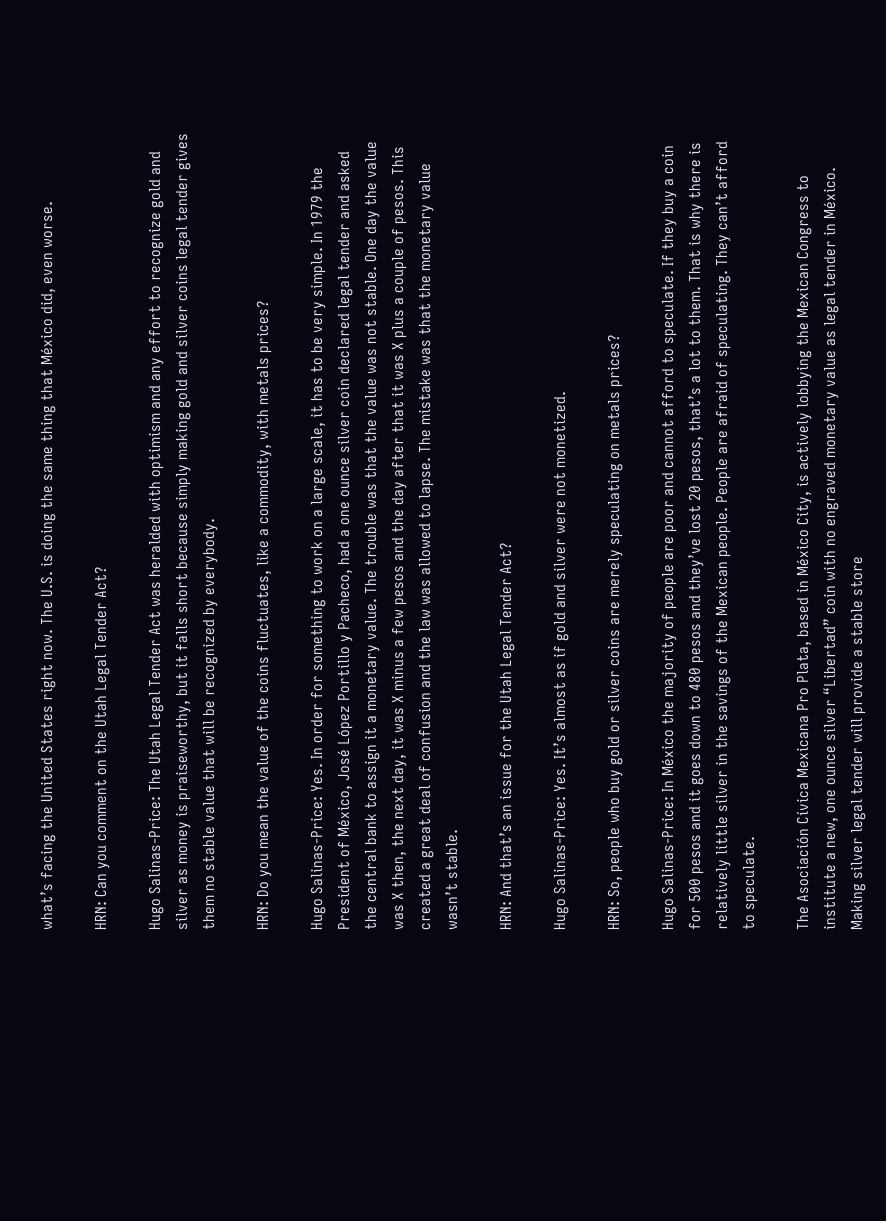what’s facing the United States right now. The U.S. is doing the same thing that México did, even worse.

HRN: Can you comment on the Utah Legal Tender Act?

Hugo Salinas-Price: The Utah Legal Tender Act was heralded with optimism and any effort to recognize gold and silver as money is praiseworthy, but it falls short because simply making gold and silver coins legal tender gives them no stable value that will be recognized by everybody.

HRN: Do you mean the value of the coins fluctuates, like a commodity, with metals prices?

Hugo Salinas-Price: Yes. In order for something to work on a large scale, it has to be very simple. In 1979 the President of México, José López Portillo y Pacheco, had a one ounce silver coin declared legal tender and asked the central bank to assign it a monetary value. The trouble was that the value was not stable. One day the value was X then, the next day, it was X minus a few pesos and the day after that it was X plus a couple of pesos. This created a great deal of confusion and the law was allowed to lapse. The mistake was that the monetary value wasn’t stable.

HRN: And that’s an issue for the Utah Legal Tender Act?

Hugo Salinas-Price: Yes. It’s almost as if gold and silver were not monetized.

HRN: So, people who buy gold or silver coins are merely speculating on metals prices?

Hugo Salinas-Price: In México the majority of people are poor and cannot afford to speculate. If they buy a coin for 500 pesos and it goes down to 480 pesos and they’ve lost 20 pesos, that’s a lot to them. That is why there is relatively little silver in the savings of the Mexican people. People are afraid of speculating. They can’t afford to speculate.

The Asociación Cívica Mexicana Pro Plata, based in México City, is actively lobbying the Mexican Congress to institute a new, one ounce silver “Libertad” coin with no engraved monetary value as legal tender in México. Making silver legal tender will provide a stable store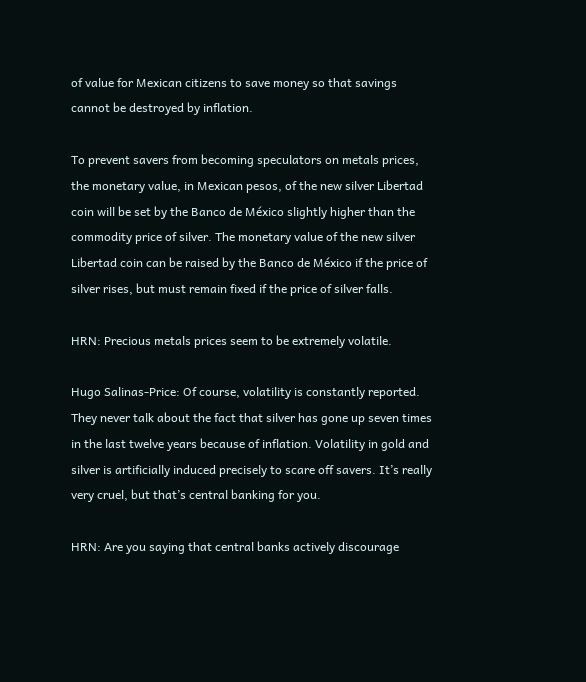of value for Mexican citizens to save money so that savings cannot be destroyed by inflation.

To prevent savers from becoming speculators on metals prices, the monetary value, in Mexican pesos, of the new silver Libertad coin will be set by the Banco de México slightly higher than the commodity price of silver. The monetary value of the new silver Libertad coin can be raised by the Banco de México if the price of silver rises, but must remain fixed if the price of silver falls.

HRN: Precious metals prices seem to be extremely volatile.

Hugo Salinas-Price: Of course, volatility is constantly reported. They never talk about the fact that silver has gone up seven times in the last twelve years because of inflation. Volatility in gold and silver is artificially induced precisely to scare off savers. It’s really very cruel, but that’s central banking for you.

HRN: Are you saying that central banks actively discourage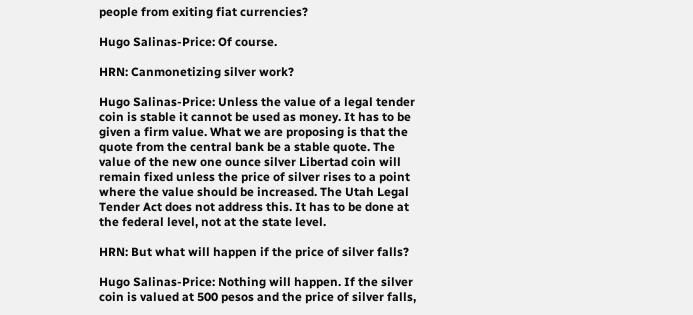people from exiting fiat currencies?

Hugo Salinas-Price: Of course.

HRN: Canmonetizing silver work?

Hugo Salinas-Price: Unless the value of a legal tender coin is stable it cannot be used as money. It has to be given a firm value. What we are proposing is that the quote from the central bank be a stable quote. The value of the new one ounce silver Libertad coin will remain fixed unless the price of silver rises to a point where the value should be increased. The Utah Legal Tender Act does not address this. It has to be done at the federal level, not at the state level.

HRN: But what will happen if the price of silver falls?

Hugo Salinas-Price: Nothing will happen. If the silver coin is valued at 500 pesos and the price of silver falls,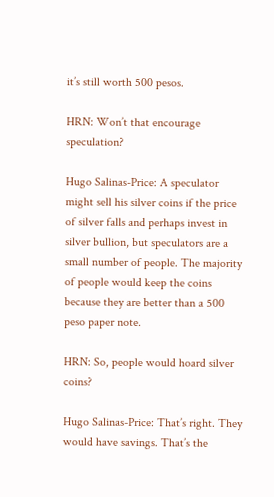it’s still worth 500 pesos.

HRN: Won’t that encourage speculation?

Hugo Salinas-Price: A speculator might sell his silver coins if the price of silver falls and perhaps invest in silver bullion, but speculators are a small number of people. The majority of people would keep the coins because they are better than a 500 peso paper note.

HRN: So, people would hoard silver coins?

Hugo Salinas-Price: That’s right. They would have savings. That’s the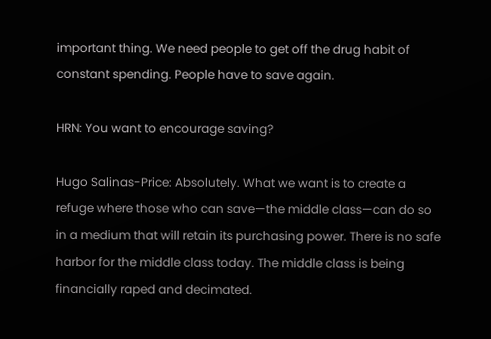important thing. We need people to get off the drug habit of constant spending. People have to save again.

HRN: You want to encourage saving?

Hugo Salinas-Price: Absolutely. What we want is to create a refuge where those who can save—the middle class—can do so in a medium that will retain its purchasing power. There is no safe harbor for the middle class today. The middle class is being financially raped and decimated.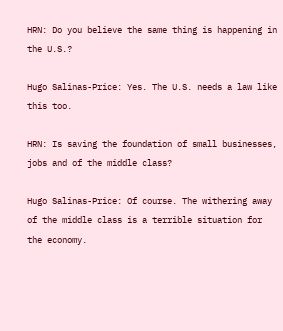HRN: Do you believe the same thing is happening in the U.S.?

Hugo Salinas-Price: Yes. The U.S. needs a law like this too.

HRN: Is saving the foundation of small businesses, jobs and of the middle class?

Hugo Salinas-Price: Of course. The withering away of the middle class is a terrible situation for the economy.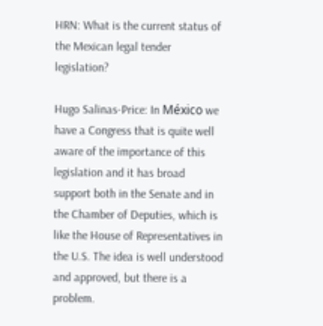HRN: What is the current status of the Mexican legal tender legislation?

Hugo Salinas-Price: In México we have a Congress that is quite well aware of the importance of this legislation and it has broad support both in the Senate and in the Chamber of Deputies, which is like the House of Representatives in the U.S. The idea is well understood and approved, but there is a problem.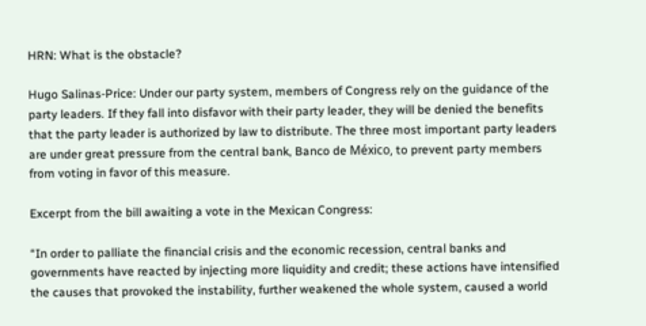HRN: What is the obstacle?

Hugo Salinas-Price: Under our party system, members of Congress rely on the guidance of the party leaders. If they fall into disfavor with their party leader, they will be denied the benefits that the party leader is authorized by law to distribute. The three most important party leaders are under great pressure from the central bank, Banco de México, to prevent party members from voting in favor of this measure.

Excerpt from the bill awaiting a vote in the Mexican Congress:

“In order to palliate the financial crisis and the economic recession, central banks and governments have reacted by injecting more liquidity and credit; these actions have intensified the causes that provoked the instability, further weakened the whole system, caused a world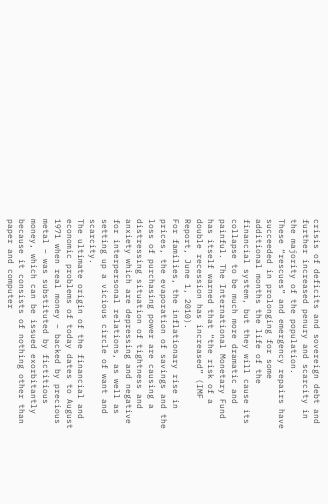crisis of deficits and sovereign debt and further increased penury and scarcity in the majority of the population.
These “rescues” and emergency repairs have succeeded in prolonging for some additional months the life of the financial system, but they will cause its collapse to be much more dramatic and painful. The International Monetary Fund has itself warned that “the risk of a double recession has increased” (IMF Report, June 1, 2010).
For families, the inflationary rise in prices, the evaporation of savings and the loss of purchasing power are causing a distressing situation of tightness and anxiety which are depressing and negative for interpersonal relations, as well as setting up a vicious circle of want and scarcity.
The ultimate origin of the financial and economic problems of today dates to August 1971 when real money – backed by precious metal – was substituted by fictitious money, which can be issued exorbitantly because it consists of nothing other than paper and computer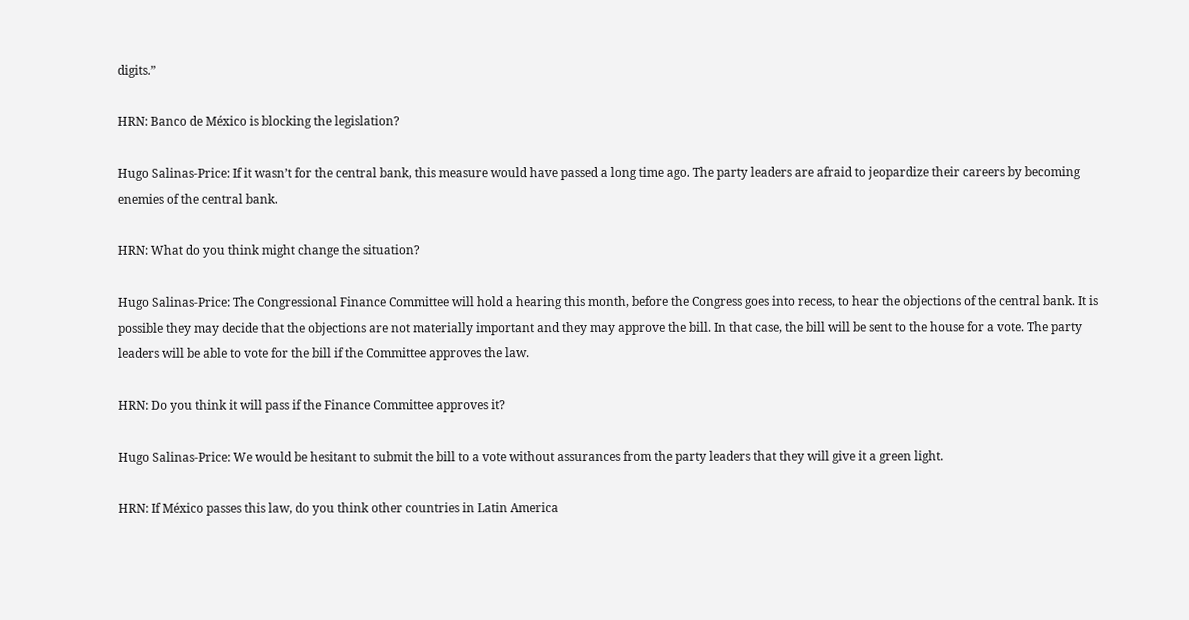digits.”

HRN: Banco de México is blocking the legislation?

Hugo Salinas-Price: If it wasn’t for the central bank, this measure would have passed a long time ago. The party leaders are afraid to jeopardize their careers by becoming enemies of the central bank.

HRN: What do you think might change the situation?

Hugo Salinas-Price: The Congressional Finance Committee will hold a hearing this month, before the Congress goes into recess, to hear the objections of the central bank. It is possible they may decide that the objections are not materially important and they may approve the bill. In that case, the bill will be sent to the house for a vote. The party leaders will be able to vote for the bill if the Committee approves the law.

HRN: Do you think it will pass if the Finance Committee approves it?

Hugo Salinas-Price: We would be hesitant to submit the bill to a vote without assurances from the party leaders that they will give it a green light.

HRN: If México passes this law, do you think other countries in Latin America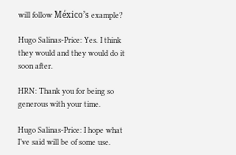will follow México’s example?

Hugo Salinas-Price: Yes. I think they would and they would do it soon after.

HRN: Thank you for being so generous with your time.

Hugo Salinas-Price: I hope what I’ve said will be of some use.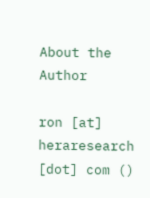About the Author

ron [at] heraresearch [dot] com ()